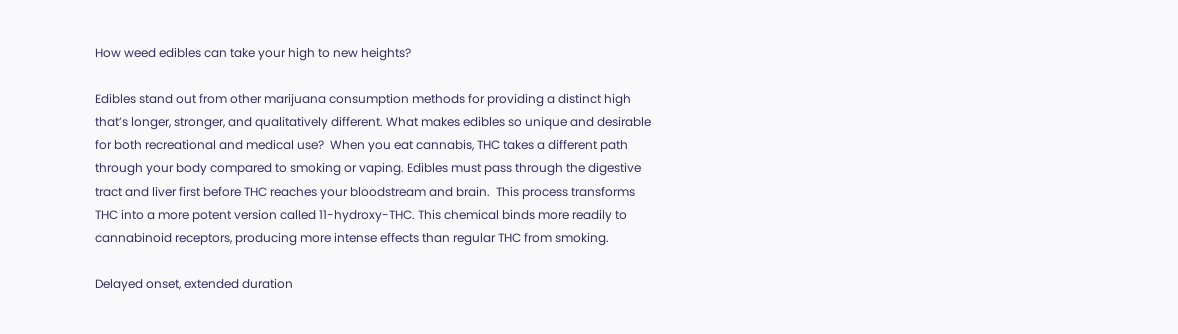How weed edibles can take your high to new heights?

Edibles stand out from other marijuana consumption methods for providing a distinct high that’s longer, stronger, and qualitatively different. What makes edibles so unique and desirable for both recreational and medical use?  When you eat cannabis, THC takes a different path through your body compared to smoking or vaping. Edibles must pass through the digestive tract and liver first before THC reaches your bloodstream and brain.  This process transforms THC into a more potent version called 11-hydroxy-THC. This chemical binds more readily to cannabinoid receptors, producing more intense effects than regular THC from smoking.

Delayed onset, extended duration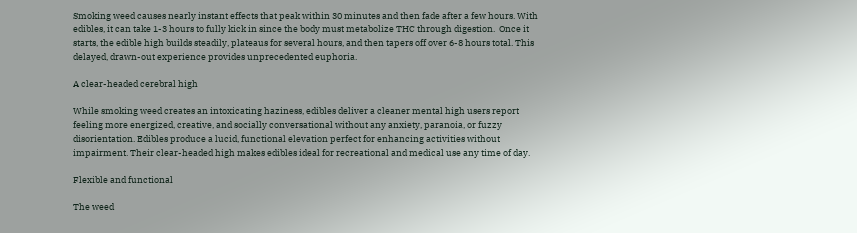Smoking weed causes nearly instant effects that peak within 30 minutes and then fade after a few hours. With edibles, it can take 1-3 hours to fully kick in since the body must metabolize THC through digestion.  Once it starts, the edible high builds steadily, plateaus for several hours, and then tapers off over 6-8 hours total. This delayed, drawn-out experience provides unprecedented euphoria.

A clear-headed cerebral high

While smoking weed creates an intoxicating haziness, edibles deliver a cleaner mental high users report feeling more energized, creative, and socially conversational without any anxiety, paranoia, or fuzzy disorientation. Edibles produce a lucid, functional elevation perfect for enhancing activities without impairment. Their clear-headed high makes edibles ideal for recreational and medical use any time of day.

Flexible and functional

The weed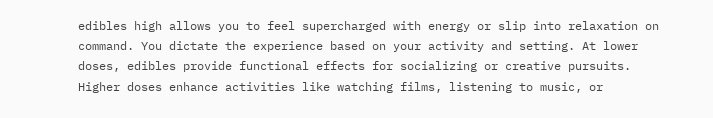edibles high allows you to feel supercharged with energy or slip into relaxation on command. You dictate the experience based on your activity and setting. At lower doses, edibles provide functional effects for socializing or creative pursuits. Higher doses enhance activities like watching films, listening to music, or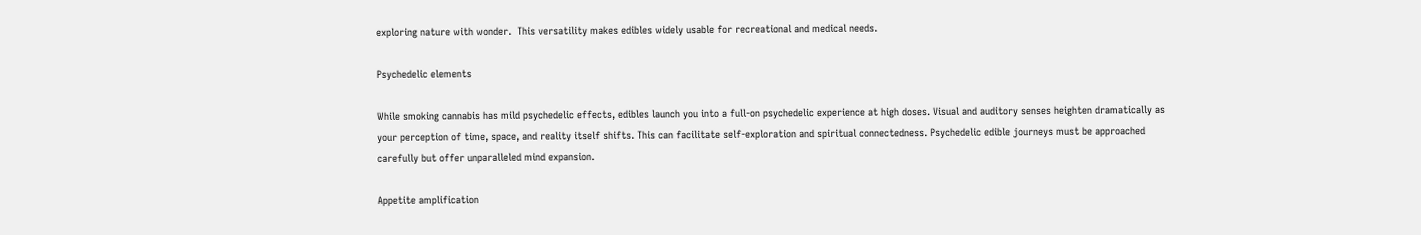exploring nature with wonder.  This versatility makes edibles widely usable for recreational and medical needs.

Psychedelic elements

While smoking cannabis has mild psychedelic effects, edibles launch you into a full-on psychedelic experience at high doses. Visual and auditory senses heighten dramatically as your perception of time, space, and reality itself shifts. This can facilitate self-exploration and spiritual connectedness. Psychedelic edible journeys must be approached carefully but offer unparalleled mind expansion.

Appetite amplification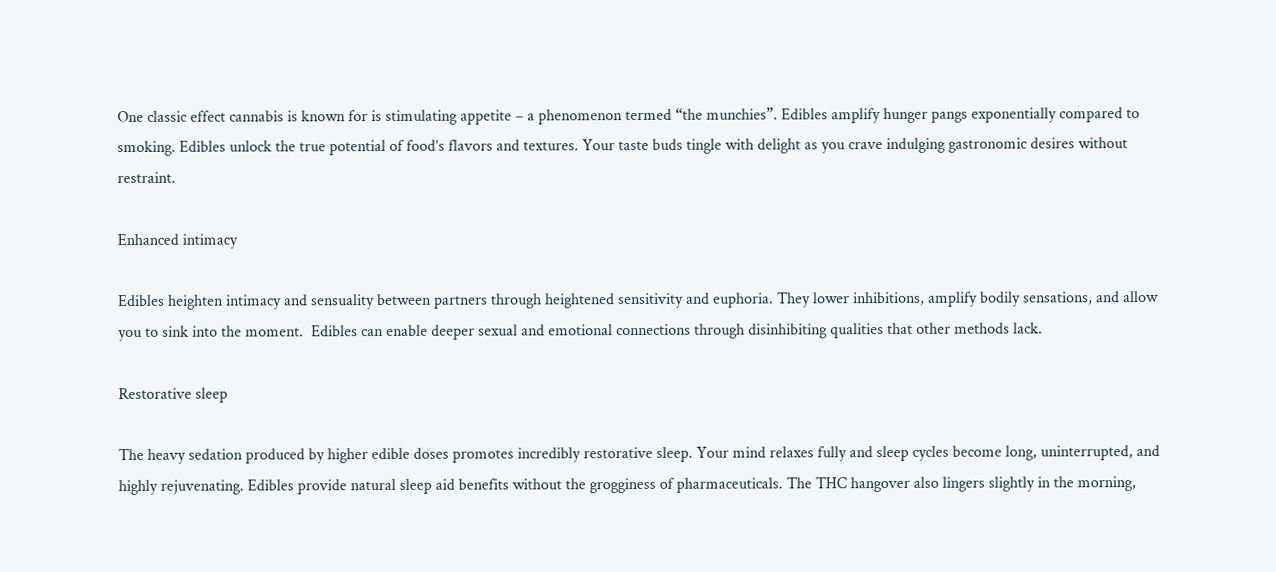One classic effect cannabis is known for is stimulating appetite – a phenomenon termed “the munchies”. Edibles amplify hunger pangs exponentially compared to smoking. Edibles unlock the true potential of food’s flavors and textures. Your taste buds tingle with delight as you crave indulging gastronomic desires without restraint.

Enhanced intimacy

Edibles heighten intimacy and sensuality between partners through heightened sensitivity and euphoria. They lower inhibitions, amplify bodily sensations, and allow you to sink into the moment.  Edibles can enable deeper sexual and emotional connections through disinhibiting qualities that other methods lack.

Restorative sleep

The heavy sedation produced by higher edible doses promotes incredibly restorative sleep. Your mind relaxes fully and sleep cycles become long, uninterrupted, and highly rejuvenating. Edibles provide natural sleep aid benefits without the grogginess of pharmaceuticals. The THC hangover also lingers slightly in the morning,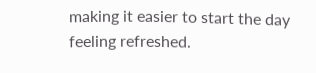making it easier to start the day feeling refreshed.